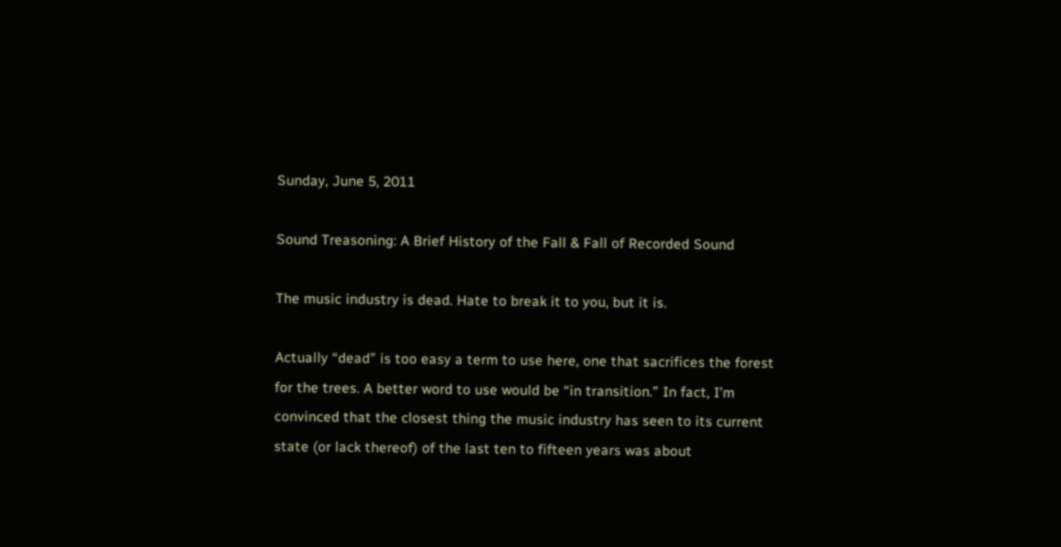Sunday, June 5, 2011

Sound Treasoning: A Brief History of the Fall & Fall of Recorded Sound

The music industry is dead. Hate to break it to you, but it is.

Actually “dead” is too easy a term to use here, one that sacrifices the forest for the trees. A better word to use would be “in transition.” In fact, I’m convinced that the closest thing the music industry has seen to its current state (or lack thereof) of the last ten to fifteen years was about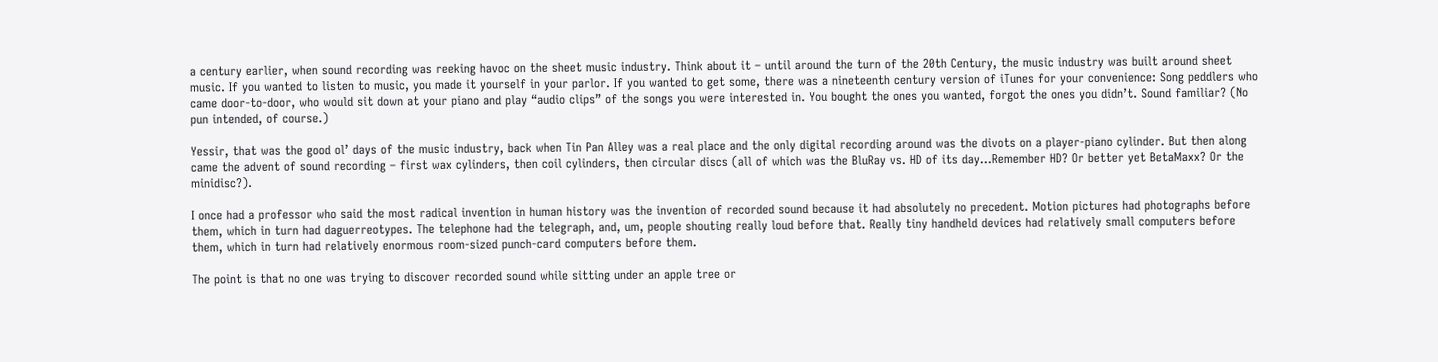a century earlier, when sound recording was reeking havoc on the sheet music industry. Think about it – until around the turn of the 20th Century, the music industry was built around sheet music. If you wanted to listen to music, you made it yourself in your parlor. If you wanted to get some, there was a nineteenth century version of iTunes for your convenience: Song peddlers who came door-to-door, who would sit down at your piano and play “audio clips” of the songs you were interested in. You bought the ones you wanted, forgot the ones you didn’t. Sound familiar? (No pun intended, of course.)

Yessir, that was the good ol’ days of the music industry, back when Tin Pan Alley was a real place and the only digital recording around was the divots on a player-piano cylinder. But then along came the advent of sound recording – first wax cylinders, then coil cylinders, then circular discs (all of which was the BluRay vs. HD of its day…Remember HD? Or better yet BetaMaxx? Or the minidisc?).

I once had a professor who said the most radical invention in human history was the invention of recorded sound because it had absolutely no precedent. Motion pictures had photographs before them, which in turn had daguerreotypes. The telephone had the telegraph, and, um, people shouting really loud before that. Really tiny handheld devices had relatively small computers before them, which in turn had relatively enormous room-sized punch-card computers before them.

The point is that no one was trying to discover recorded sound while sitting under an apple tree or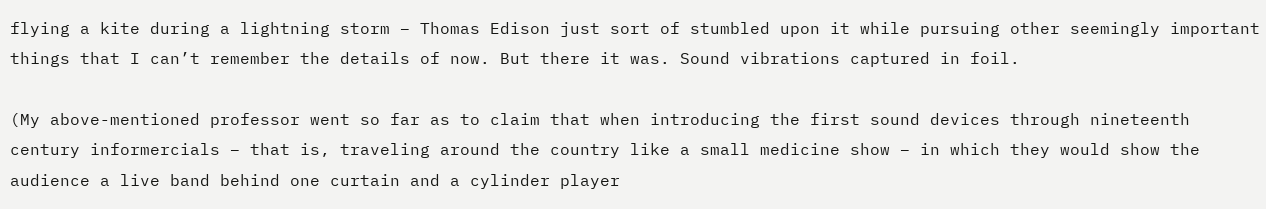flying a kite during a lightning storm – Thomas Edison just sort of stumbled upon it while pursuing other seemingly important things that I can’t remember the details of now. But there it was. Sound vibrations captured in foil.

(My above-mentioned professor went so far as to claim that when introducing the first sound devices through nineteenth century informercials – that is, traveling around the country like a small medicine show – in which they would show the audience a live band behind one curtain and a cylinder player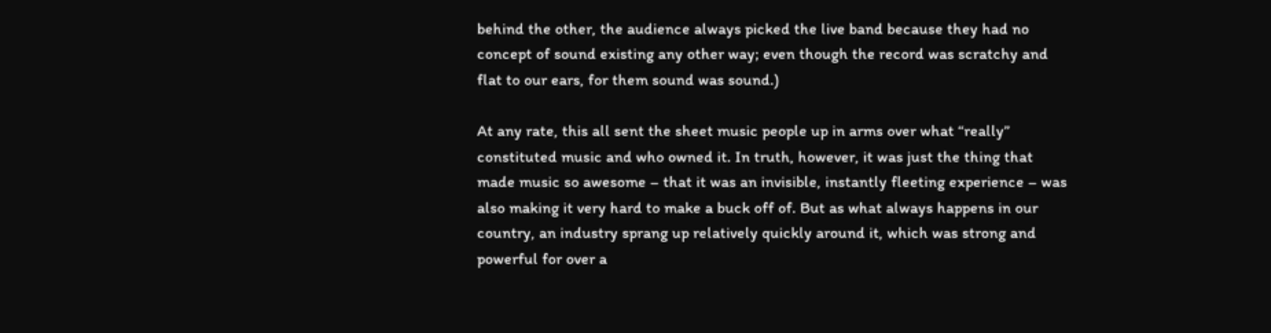behind the other, the audience always picked the live band because they had no concept of sound existing any other way; even though the record was scratchy and flat to our ears, for them sound was sound.)

At any rate, this all sent the sheet music people up in arms over what “really” constituted music and who owned it. In truth, however, it was just the thing that made music so awesome – that it was an invisible, instantly fleeting experience – was also making it very hard to make a buck off of. But as what always happens in our country, an industry sprang up relatively quickly around it, which was strong and powerful for over a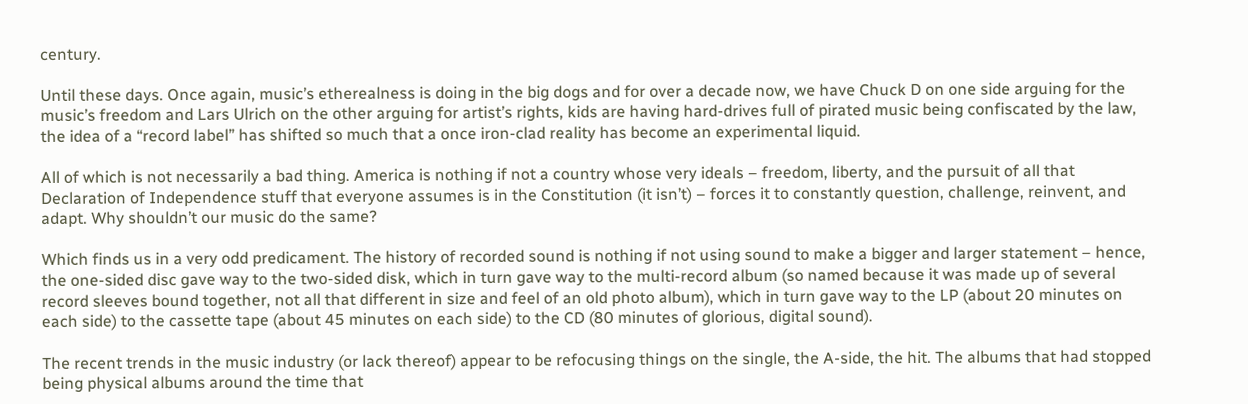century.

Until these days. Once again, music’s etherealness is doing in the big dogs and for over a decade now, we have Chuck D on one side arguing for the music’s freedom and Lars Ulrich on the other arguing for artist’s rights, kids are having hard-drives full of pirated music being confiscated by the law, the idea of a “record label” has shifted so much that a once iron-clad reality has become an experimental liquid.

All of which is not necessarily a bad thing. America is nothing if not a country whose very ideals – freedom, liberty, and the pursuit of all that Declaration of Independence stuff that everyone assumes is in the Constitution (it isn’t) – forces it to constantly question, challenge, reinvent, and adapt. Why shouldn’t our music do the same?

Which finds us in a very odd predicament. The history of recorded sound is nothing if not using sound to make a bigger and larger statement – hence, the one-sided disc gave way to the two-sided disk, which in turn gave way to the multi-record album (so named because it was made up of several record sleeves bound together, not all that different in size and feel of an old photo album), which in turn gave way to the LP (about 20 minutes on each side) to the cassette tape (about 45 minutes on each side) to the CD (80 minutes of glorious, digital sound).

The recent trends in the music industry (or lack thereof) appear to be refocusing things on the single, the A-side, the hit. The albums that had stopped being physical albums around the time that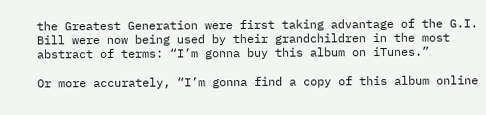the Greatest Generation were first taking advantage of the G.I. Bill were now being used by their grandchildren in the most abstract of terms: “I’m gonna buy this album on iTunes.”

Or more accurately, “I’m gonna find a copy of this album online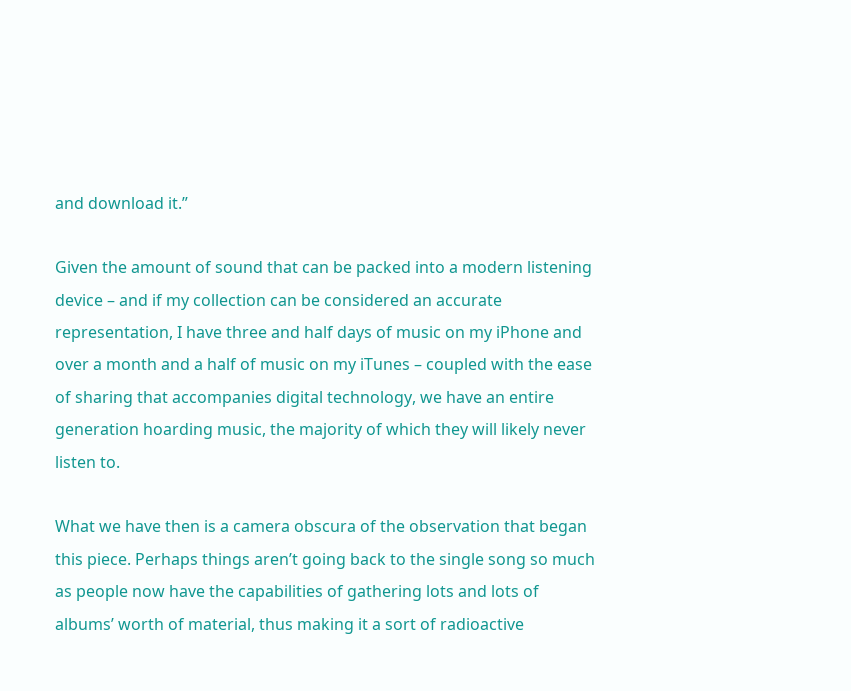and download it.”

Given the amount of sound that can be packed into a modern listening device – and if my collection can be considered an accurate representation, I have three and half days of music on my iPhone and over a month and a half of music on my iTunes – coupled with the ease of sharing that accompanies digital technology, we have an entire generation hoarding music, the majority of which they will likely never listen to.

What we have then is a camera obscura of the observation that began this piece. Perhaps things aren’t going back to the single song so much as people now have the capabilities of gathering lots and lots of albums’ worth of material, thus making it a sort of radioactive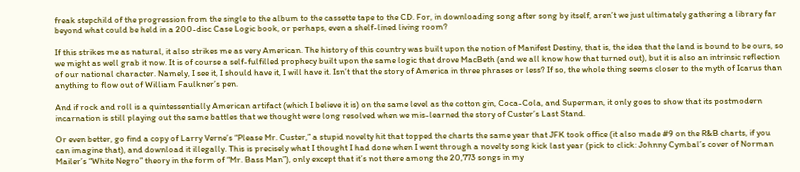freak stepchild of the progression from the single to the album to the cassette tape to the CD. For, in downloading song after song by itself, aren’t we just ultimately gathering a library far beyond what could be held in a 200-disc Case Logic book, or perhaps, even a shelf-lined living room?

If this strikes me as natural, it also strikes me as very American. The history of this country was built upon the notion of Manifest Destiny, that is, the idea that the land is bound to be ours, so we might as well grab it now. It is of course a self-fulfilled prophecy built upon the same logic that drove MacBeth (and we all know how that turned out), but it is also an intrinsic reflection of our national character. Namely, I see it, I should have it, I will have it. Isn’t that the story of America in three phrases or less? If so, the whole thing seems closer to the myth of Icarus than anything to flow out of William Faulkner’s pen.

And if rock and roll is a quintessentially American artifact (which I believe it is) on the same level as the cotton gin, Coca-Cola, and Superman, it only goes to show that its postmodern incarnation is still playing out the same battles that we thought were long resolved when we mis-learned the story of Custer’s Last Stand.

Or even better, go find a copy of Larry Verne’s “Please Mr. Custer,” a stupid novelty hit that topped the charts the same year that JFK took office (it also made #9 on the R&B charts, if you can imagine that), and download it illegally. This is precisely what I thought I had done when I went through a novelty song kick last year (pick to click: Johnny Cymbal’s cover of Norman Mailer’s “White Negro” theory in the form of “Mr. Bass Man”), only except that it’s not there among the 20,773 songs in my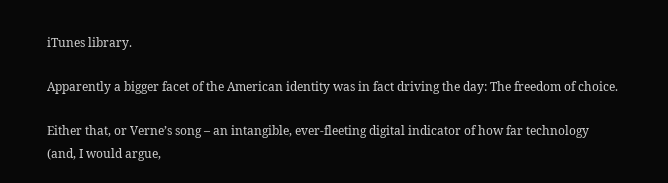iTunes library.

Apparently a bigger facet of the American identity was in fact driving the day: The freedom of choice.

Either that, or Verne’s song – an intangible, ever-fleeting digital indicator of how far technology (and, I would argue,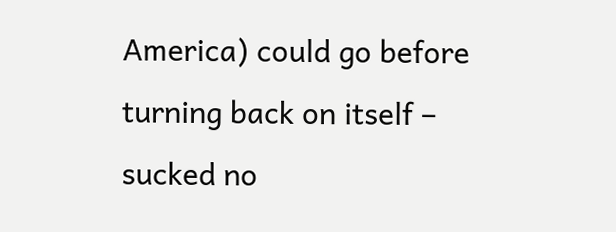America) could go before turning back on itself – sucked no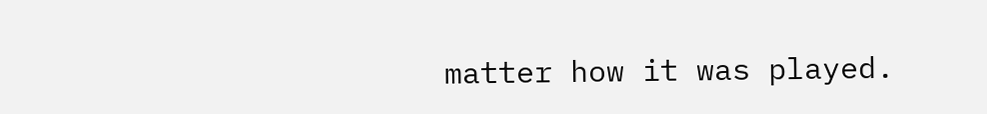matter how it was played.